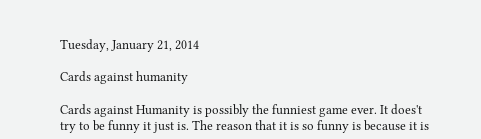Tuesday, January 21, 2014

Cards against humanity

Cards against Humanity is possibly the funniest game ever. It does't try to be funny it just is. The reason that it is so funny is because it is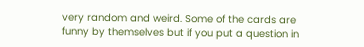very random and weird. Some of the cards are funny by themselves but if you put a question in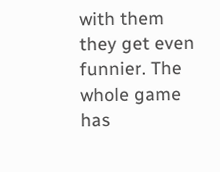with them they get even funnier. The whole game has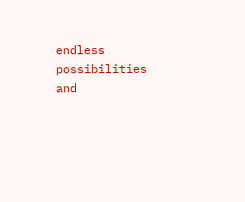endless possibilities and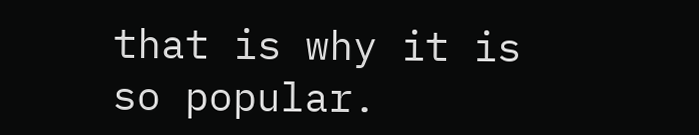that is why it is so popular.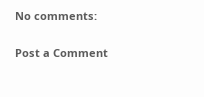No comments:

Post a Comment